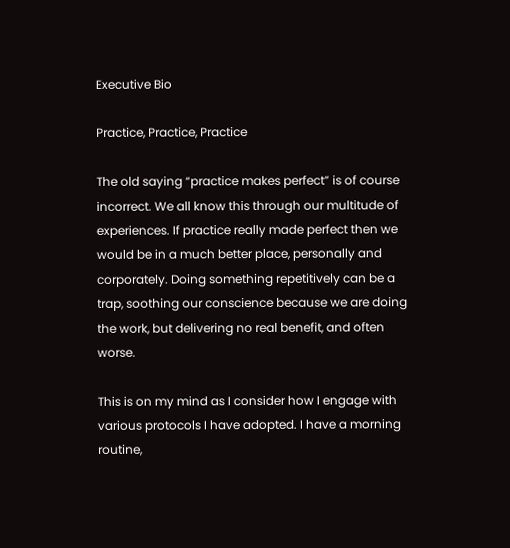Executive Bio

Practice, Practice, Practice

The old saying “practice makes perfect” is of course incorrect. We all know this through our multitude of experiences. If practice really made perfect then we would be in a much better place, personally and corporately. Doing something repetitively can be a trap, soothing our conscience because we are doing the work, but delivering no real benefit, and often worse.

This is on my mind as I consider how I engage with various protocols I have adopted. I have a morning routine,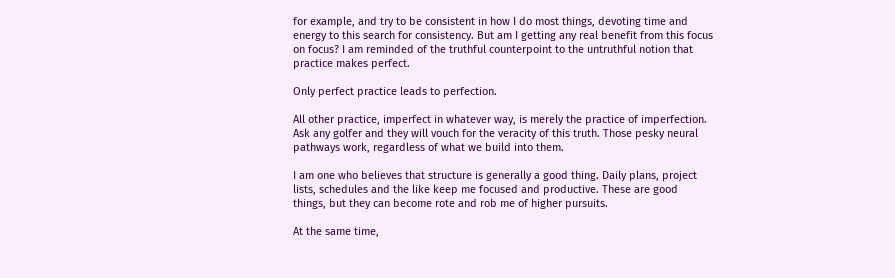for example, and try to be consistent in how I do most things, devoting time and energy to this search for consistency. But am I getting any real benefit from this focus on focus? I am reminded of the truthful counterpoint to the untruthful notion that practice makes perfect.

Only perfect practice leads to perfection.

All other practice, imperfect in whatever way, is merely the practice of imperfection. Ask any golfer and they will vouch for the veracity of this truth. Those pesky neural pathways work, regardless of what we build into them.

I am one who believes that structure is generally a good thing. Daily plans, project lists, schedules and the like keep me focused and productive. These are good things, but they can become rote and rob me of higher pursuits.

At the same time,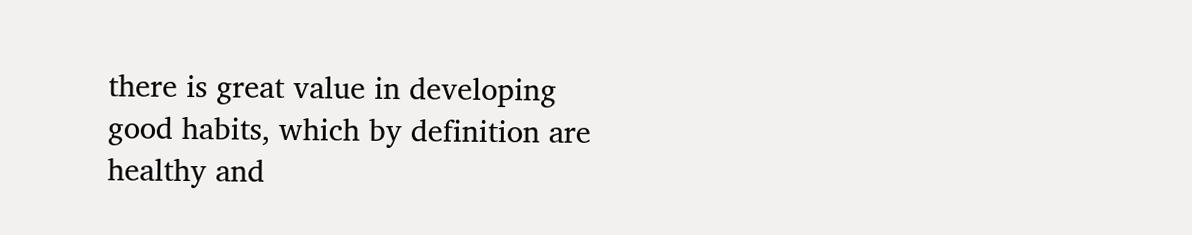there is great value in developing good habits, which by definition are healthy and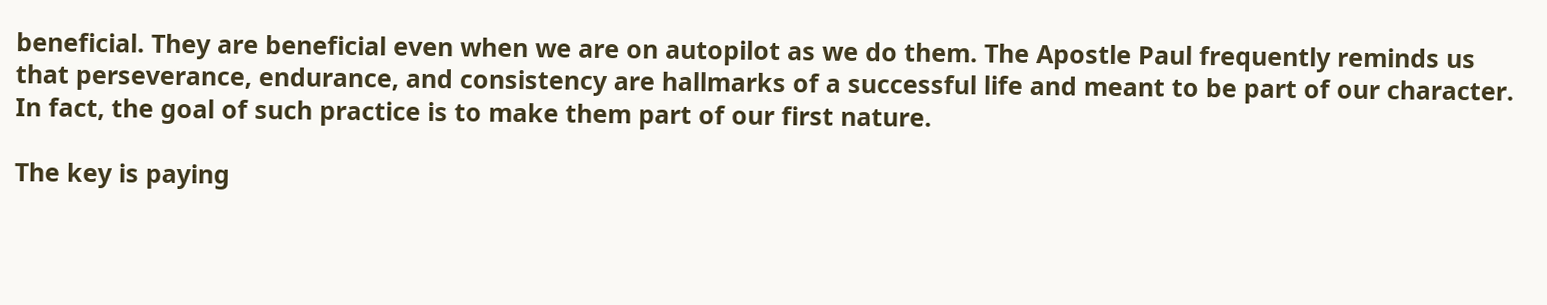beneficial. They are beneficial even when we are on autopilot as we do them. The Apostle Paul frequently reminds us that perseverance, endurance, and consistency are hallmarks of a successful life and meant to be part of our character. In fact, the goal of such practice is to make them part of our first nature.

The key is paying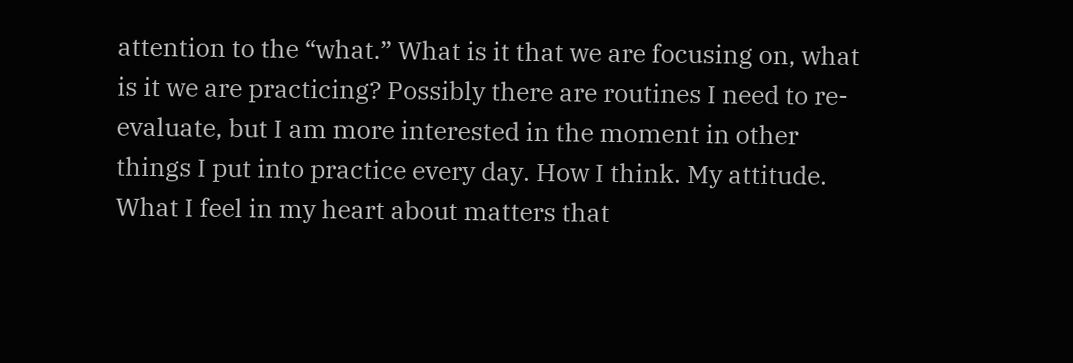attention to the “what.” What is it that we are focusing on, what is it we are practicing? Possibly there are routines I need to re-evaluate, but I am more interested in the moment in other things I put into practice every day. How I think. My attitude. What I feel in my heart about matters that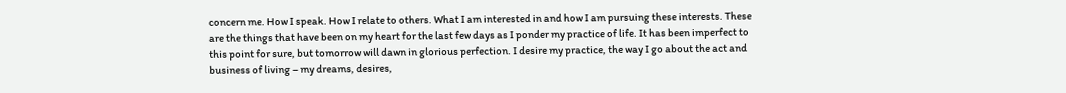concern me. How I speak. How I relate to others. What I am interested in and how I am pursuing these interests. These are the things that have been on my heart for the last few days as I ponder my practice of life. It has been imperfect to this point for sure, but tomorrow will dawn in glorious perfection. I desire my practice, the way I go about the act and business of living – my dreams, desires,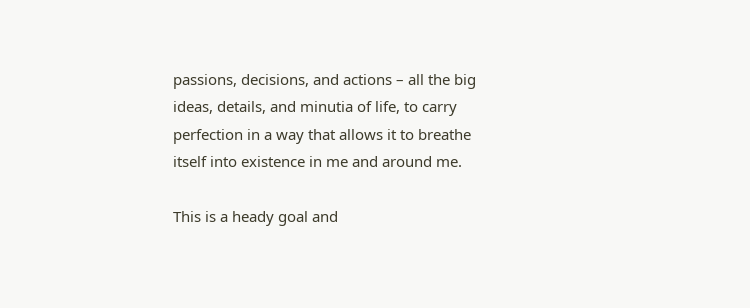passions, decisions, and actions – all the big ideas, details, and minutia of life, to carry perfection in a way that allows it to breathe itself into existence in me and around me.

This is a heady goal and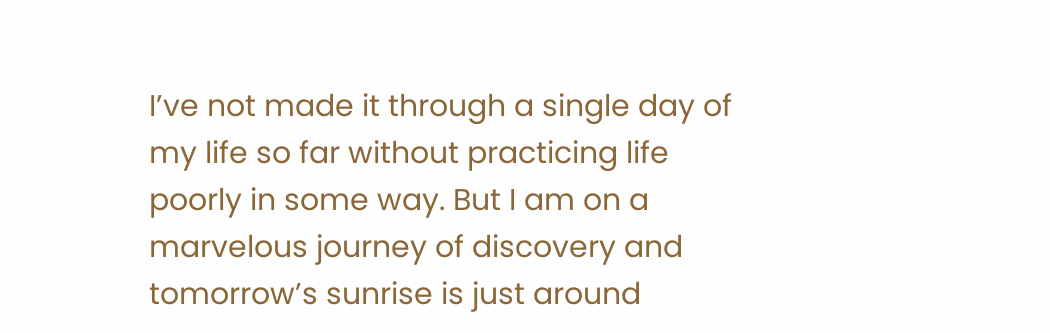I’ve not made it through a single day of my life so far without practicing life poorly in some way. But I am on a marvelous journey of discovery and tomorrow’s sunrise is just around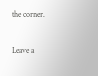the corner.


Leave a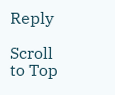Reply

Scroll to Top